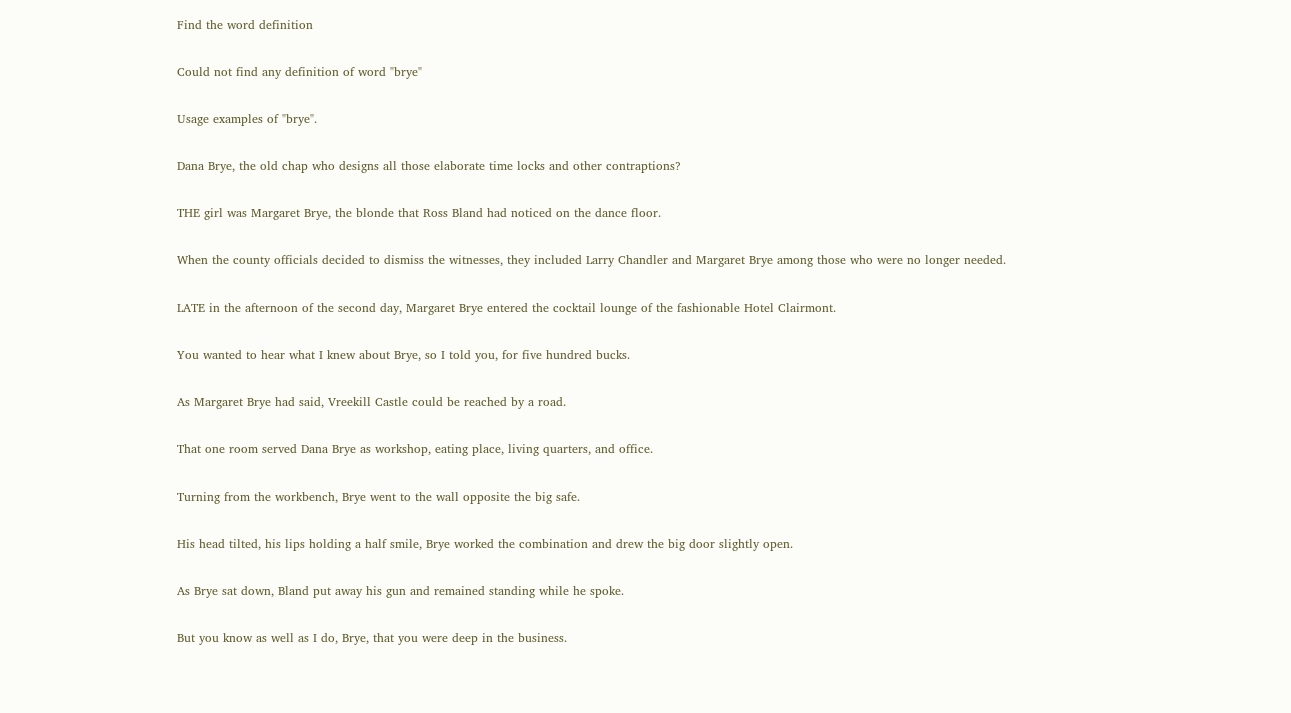Find the word definition

Could not find any definition of word "brye"

Usage examples of "brye".

Dana Brye, the old chap who designs all those elaborate time locks and other contraptions?

THE girl was Margaret Brye, the blonde that Ross Bland had noticed on the dance floor.

When the county officials decided to dismiss the witnesses, they included Larry Chandler and Margaret Brye among those who were no longer needed.

LATE in the afternoon of the second day, Margaret Brye entered the cocktail lounge of the fashionable Hotel Clairmont.

You wanted to hear what I knew about Brye, so I told you, for five hundred bucks.

As Margaret Brye had said, Vreekill Castle could be reached by a road.

That one room served Dana Brye as workshop, eating place, living quarters, and office.

Turning from the workbench, Brye went to the wall opposite the big safe.

His head tilted, his lips holding a half smile, Brye worked the combination and drew the big door slightly open.

As Brye sat down, Bland put away his gun and remained standing while he spoke.

But you know as well as I do, Brye, that you were deep in the business.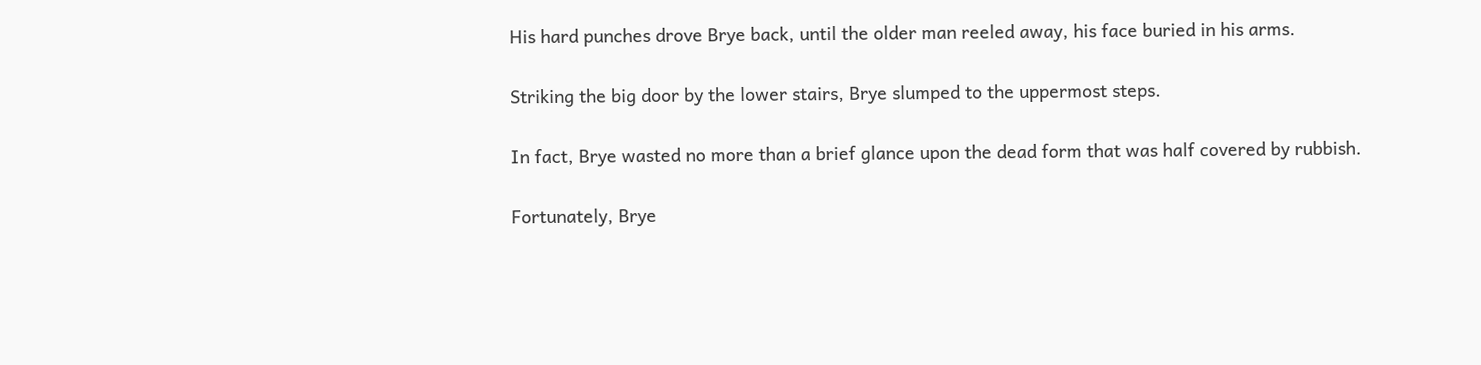His hard punches drove Brye back, until the older man reeled away, his face buried in his arms.

Striking the big door by the lower stairs, Brye slumped to the uppermost steps.

In fact, Brye wasted no more than a brief glance upon the dead form that was half covered by rubbish.

Fortunately, Brye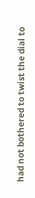had not bothered to twist the dial to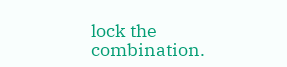lock the combination.